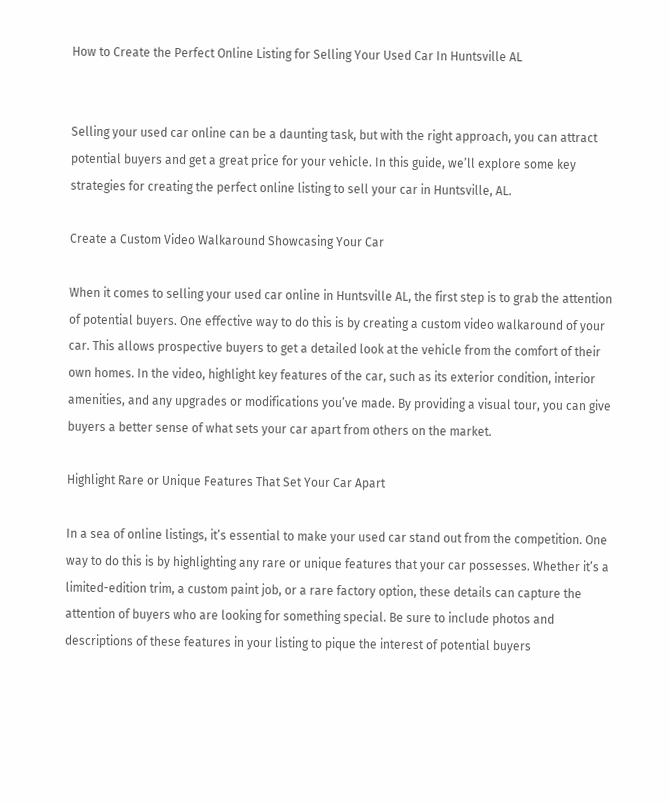How to Create the Perfect Online Listing for Selling Your Used Car In Huntsville AL


Selling your used car online can be a daunting task, but with the right approach, you can attract potential buyers and get a great price for your vehicle. In this guide, we’ll explore some key strategies for creating the perfect online listing to sell your car in Huntsville, AL.

Create a Custom Video Walkaround Showcasing Your Car

When it comes to selling your used car online in Huntsville AL, the first step is to grab the attention of potential buyers. One effective way to do this is by creating a custom video walkaround of your car. This allows prospective buyers to get a detailed look at the vehicle from the comfort of their own homes. In the video, highlight key features of the car, such as its exterior condition, interior amenities, and any upgrades or modifications you’ve made. By providing a visual tour, you can give buyers a better sense of what sets your car apart from others on the market.

Highlight Rare or Unique Features That Set Your Car Apart

In a sea of online listings, it’s essential to make your used car stand out from the competition. One way to do this is by highlighting any rare or unique features that your car possesses. Whether it’s a limited-edition trim, a custom paint job, or a rare factory option, these details can capture the attention of buyers who are looking for something special. Be sure to include photos and descriptions of these features in your listing to pique the interest of potential buyers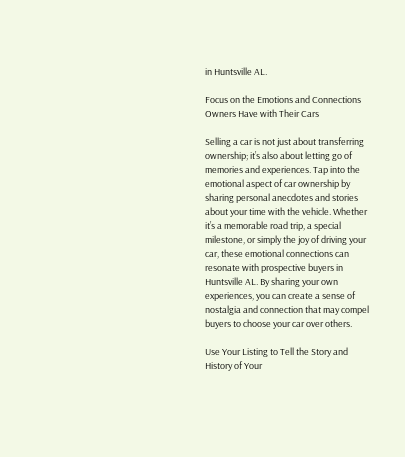in Huntsville AL.

Focus on the Emotions and Connections Owners Have with Their Cars

Selling a car is not just about transferring ownership; it’s also about letting go of memories and experiences. Tap into the emotional aspect of car ownership by sharing personal anecdotes and stories about your time with the vehicle. Whether it’s a memorable road trip, a special milestone, or simply the joy of driving your car, these emotional connections can resonate with prospective buyers in Huntsville AL. By sharing your own experiences, you can create a sense of nostalgia and connection that may compel buyers to choose your car over others.

Use Your Listing to Tell the Story and History of Your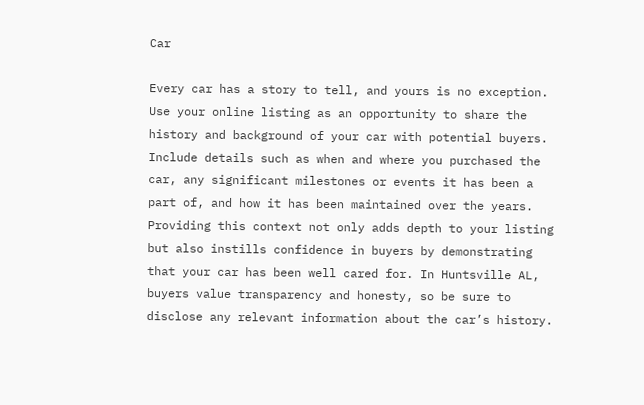Car

Every car has a story to tell, and yours is no exception. Use your online listing as an opportunity to share the history and background of your car with potential buyers. Include details such as when and where you purchased the car, any significant milestones or events it has been a part of, and how it has been maintained over the years. Providing this context not only adds depth to your listing but also instills confidence in buyers by demonstrating that your car has been well cared for. In Huntsville AL, buyers value transparency and honesty, so be sure to disclose any relevant information about the car’s history.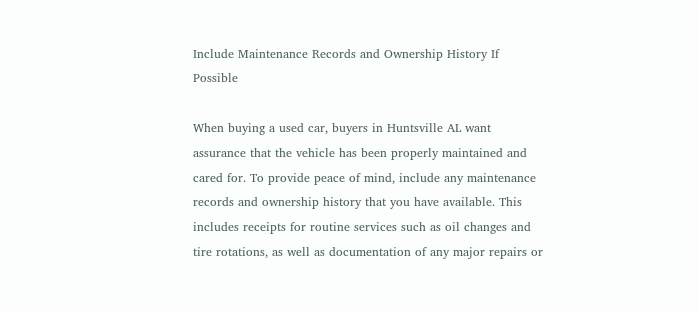Include Maintenance Records and Ownership History If Possible

When buying a used car, buyers in Huntsville AL want assurance that the vehicle has been properly maintained and cared for. To provide peace of mind, include any maintenance records and ownership history that you have available. This includes receipts for routine services such as oil changes and tire rotations, as well as documentation of any major repairs or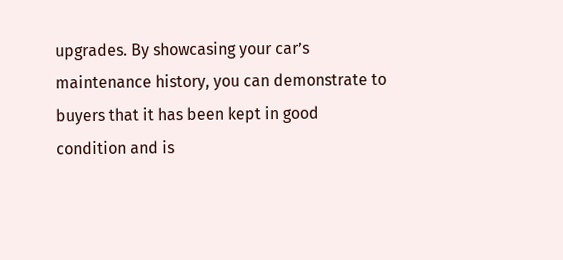upgrades. By showcasing your car’s maintenance history, you can demonstrate to buyers that it has been kept in good condition and is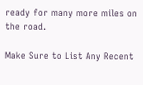ready for many more miles on the road.

Make Sure to List Any Recent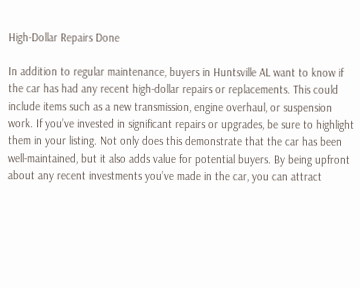High-Dollar Repairs Done

In addition to regular maintenance, buyers in Huntsville AL want to know if the car has had any recent high-dollar repairs or replacements. This could include items such as a new transmission, engine overhaul, or suspension work. If you’ve invested in significant repairs or upgrades, be sure to highlight them in your listing. Not only does this demonstrate that the car has been well-maintained, but it also adds value for potential buyers. By being upfront about any recent investments you’ve made in the car, you can attract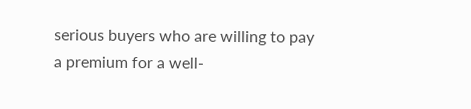serious buyers who are willing to pay a premium for a well-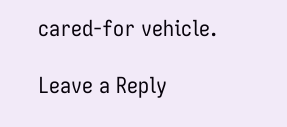cared-for vehicle.

Leave a Reply